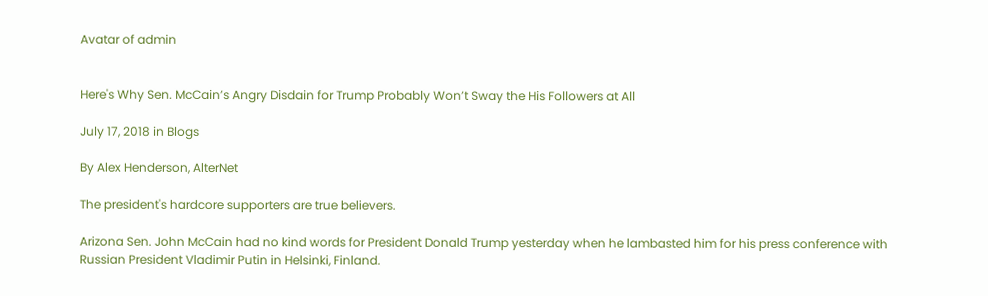Avatar of admin


Here's Why Sen. McCain’s Angry Disdain for Trump Probably Won’t Sway the His Followers at All

July 17, 2018 in Blogs

By Alex Henderson, AlterNet

The president's hardcore supporters are true believers.

Arizona Sen. John McCain had no kind words for President Donald Trump yesterday when he lambasted him for his press conference with Russian President Vladimir Putin in Helsinki, Finland.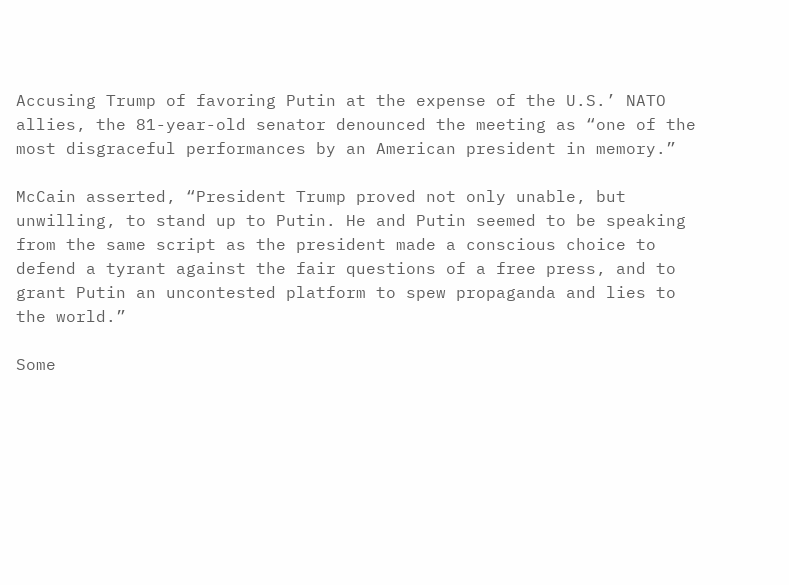Accusing Trump of favoring Putin at the expense of the U.S.’ NATO allies, the 81-year-old senator denounced the meeting as “one of the most disgraceful performances by an American president in memory.”

McCain asserted, “President Trump proved not only unable, but unwilling, to stand up to Putin. He and Putin seemed to be speaking from the same script as the president made a conscious choice to defend a tyrant against the fair questions of a free press, and to grant Putin an uncontested platform to spew propaganda and lies to the world.”

Some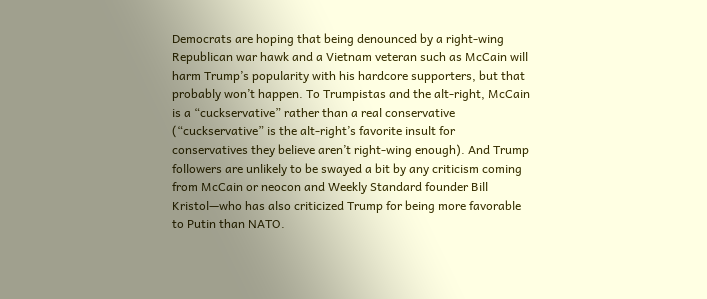Democrats are hoping that being denounced by a right-wing Republican war hawk and a Vietnam veteran such as McCain will harm Trump’s popularity with his hardcore supporters, but that probably won’t happen. To Trumpistas and the alt-right, McCain is a “cuckservative” rather than a real conservative (“cuckservative” is the alt-right’s favorite insult for conservatives they believe aren’t right-wing enough). And Trump followers are unlikely to be swayed a bit by any criticism coming from McCain or neocon and Weekly Standard founder Bill Kristol—who has also criticized Trump for being more favorable to Putin than NATO.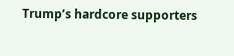Trump’s hardcore supporters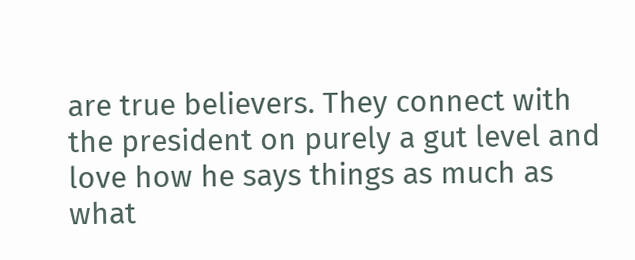are true believers. They connect with the president on purely a gut level and love how he says things as much as what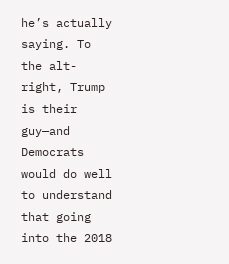he’s actually saying. To the alt-right, Trump is their guy—and Democrats would do well to understand that going into the 2018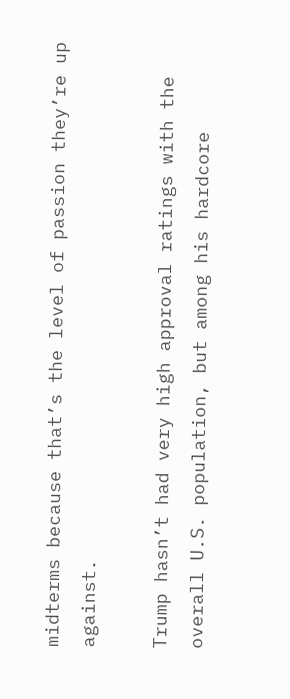midterms because that’s the level of passion they’re up against.

Trump hasn’t had very high approval ratings with the overall U.S. population, but among his hardcore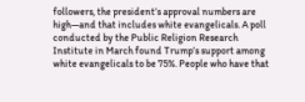followers, the president’s approval numbers are high—and that includes white evangelicals. A poll conducted by the Public Religion Research Institute in March found Trump’s support among white evangelicals to be 75%. People who have that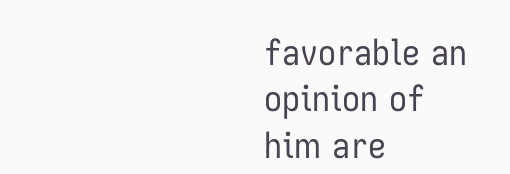favorable an opinion of him are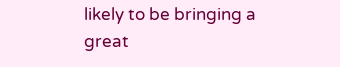likely to be bringing a great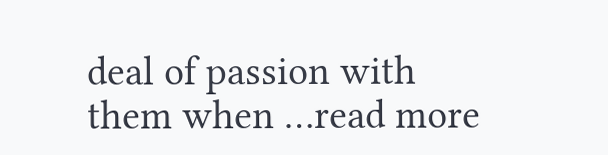deal of passion with them when …read more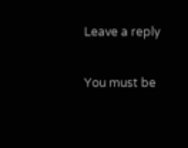Leave a reply

You must be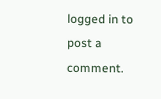logged in to post a comment.